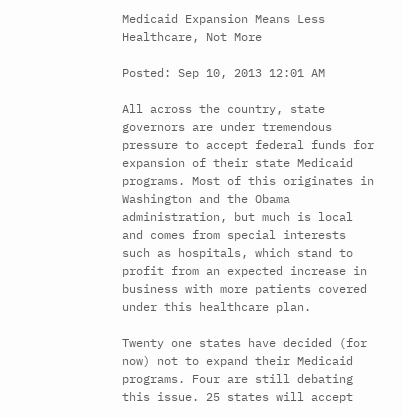Medicaid Expansion Means Less Healthcare, Not More

Posted: Sep 10, 2013 12:01 AM

All across the country, state governors are under tremendous pressure to accept federal funds for expansion of their state Medicaid programs. Most of this originates in Washington and the Obama administration, but much is local and comes from special interests such as hospitals, which stand to profit from an expected increase in business with more patients covered under this healthcare plan.

Twenty one states have decided (for now) not to expand their Medicaid programs. Four are still debating this issue. 25 states will accept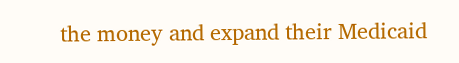the money and expand their Medicaid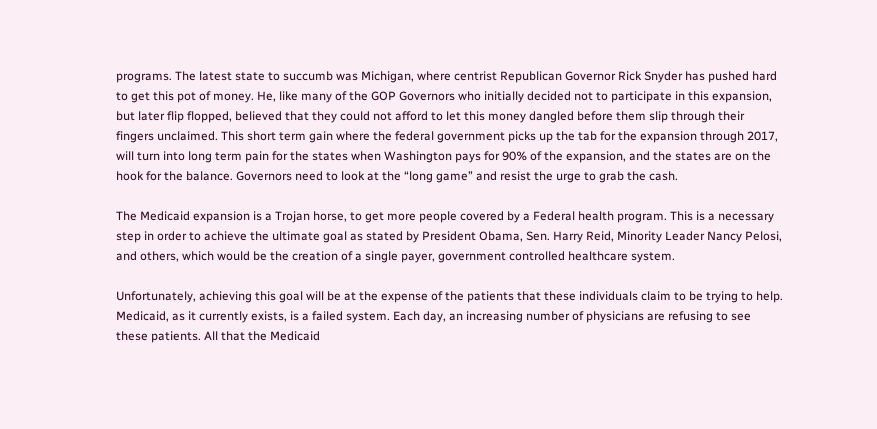programs. The latest state to succumb was Michigan, where centrist Republican Governor Rick Snyder has pushed hard to get this pot of money. He, like many of the GOP Governors who initially decided not to participate in this expansion, but later flip flopped, believed that they could not afford to let this money dangled before them slip through their fingers unclaimed. This short term gain where the federal government picks up the tab for the expansion through 2017, will turn into long term pain for the states when Washington pays for 90% of the expansion, and the states are on the hook for the balance. Governors need to look at the “long game” and resist the urge to grab the cash.

The Medicaid expansion is a Trojan horse, to get more people covered by a Federal health program. This is a necessary step in order to achieve the ultimate goal as stated by President Obama, Sen. Harry Reid, Minority Leader Nancy Pelosi, and others, which would be the creation of a single payer, government controlled healthcare system.

Unfortunately, achieving this goal will be at the expense of the patients that these individuals claim to be trying to help. Medicaid, as it currently exists, is a failed system. Each day, an increasing number of physicians are refusing to see these patients. All that the Medicaid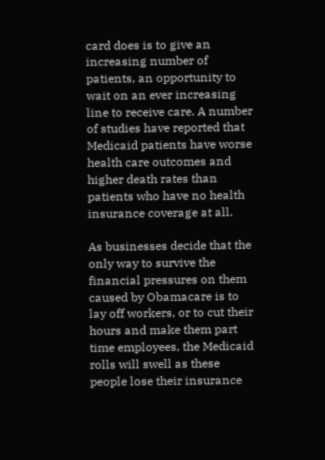card does is to give an increasing number of patients, an opportunity to wait on an ever increasing line to receive care. A number of studies have reported that Medicaid patients have worse health care outcomes and higher death rates than patients who have no health insurance coverage at all.

As businesses decide that the only way to survive the financial pressures on them caused by Obamacare is to lay off workers, or to cut their hours and make them part time employees, the Medicaid rolls will swell as these people lose their insurance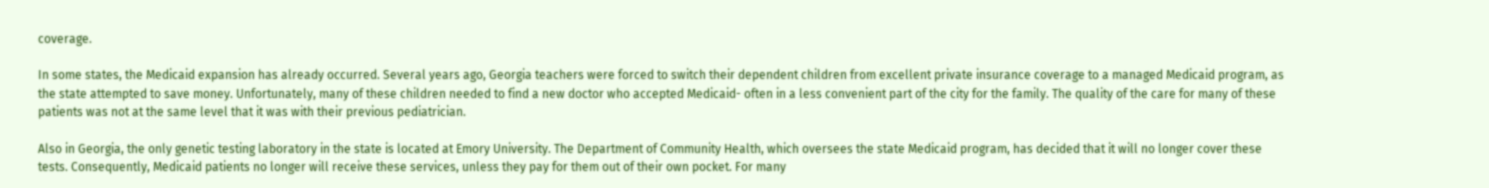coverage.

In some states, the Medicaid expansion has already occurred. Several years ago, Georgia teachers were forced to switch their dependent children from excellent private insurance coverage to a managed Medicaid program, as the state attempted to save money. Unfortunately, many of these children needed to find a new doctor who accepted Medicaid- often in a less convenient part of the city for the family. The quality of the care for many of these patients was not at the same level that it was with their previous pediatrician.

Also in Georgia, the only genetic testing laboratory in the state is located at Emory University. The Department of Community Health, which oversees the state Medicaid program, has decided that it will no longer cover these tests. Consequently, Medicaid patients no longer will receive these services, unless they pay for them out of their own pocket. For many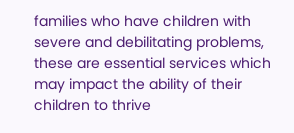families who have children with severe and debilitating problems, these are essential services which may impact the ability of their children to thrive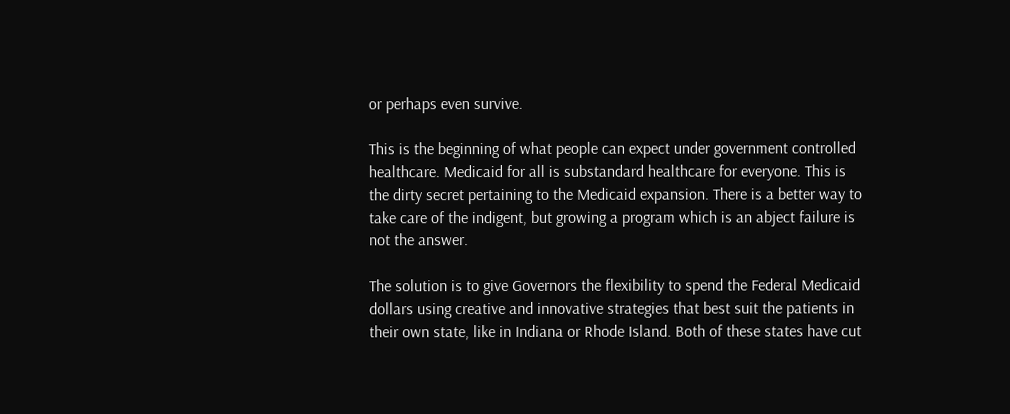or perhaps even survive.

This is the beginning of what people can expect under government controlled healthcare. Medicaid for all is substandard healthcare for everyone. This is the dirty secret pertaining to the Medicaid expansion. There is a better way to take care of the indigent, but growing a program which is an abject failure is not the answer.

The solution is to give Governors the flexibility to spend the Federal Medicaid dollars using creative and innovative strategies that best suit the patients in their own state, like in Indiana or Rhode Island. Both of these states have cut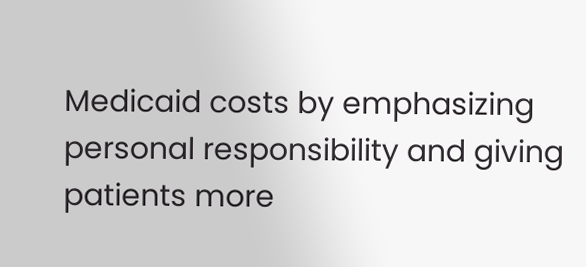Medicaid costs by emphasizing personal responsibility and giving patients more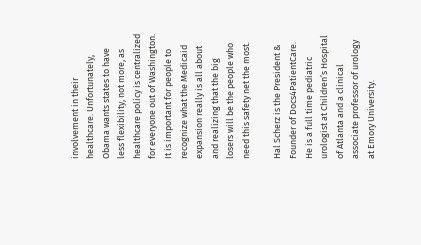involvement in their healthcare. Unfortunately, Obama wants states to have less flexibility, not more, as healthcare policy is centralized for everyone out of Washington. It is important for people to recognize what the Medicaid expansion really is all about and realizing that the big losers will be the people who need this safety net the most.

Hal Scherz is the President & Founder of Docs4PatientCare. He is a full time pediatric urologist at Children’s Hospital of Atlanta and a clinical associate professor of urology at Emory University.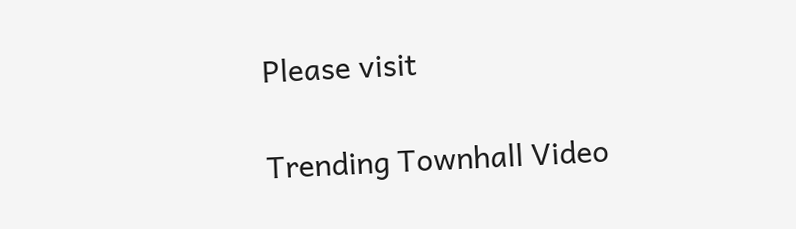Please visit

Trending Townhall Video